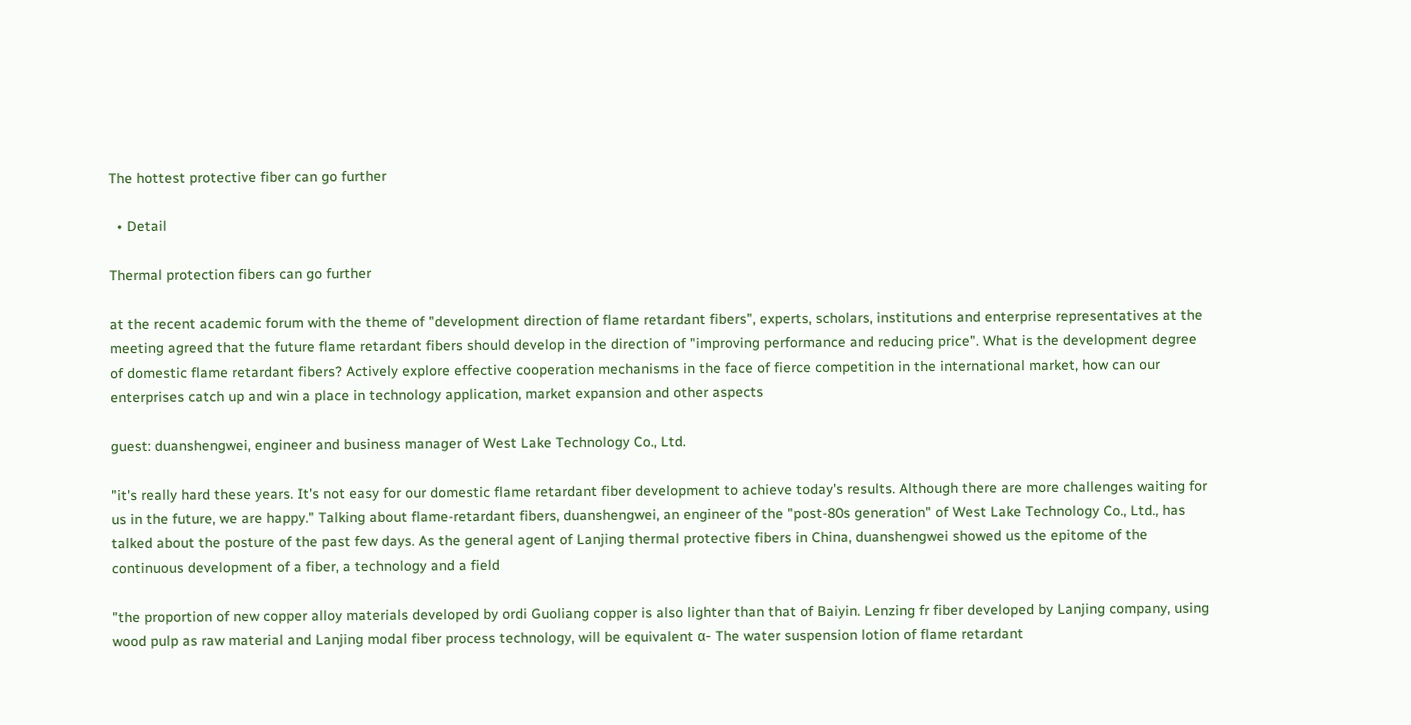The hottest protective fiber can go further

  • Detail

Thermal protection fibers can go further

at the recent academic forum with the theme of "development direction of flame retardant fibers", experts, scholars, institutions and enterprise representatives at the meeting agreed that the future flame retardant fibers should develop in the direction of "improving performance and reducing price". What is the development degree of domestic flame retardant fibers? Actively explore effective cooperation mechanisms in the face of fierce competition in the international market, how can our enterprises catch up and win a place in technology application, market expansion and other aspects

guest: duanshengwei, engineer and business manager of West Lake Technology Co., Ltd.

"it's really hard these years. It's not easy for our domestic flame retardant fiber development to achieve today's results. Although there are more challenges waiting for us in the future, we are happy." Talking about flame-retardant fibers, duanshengwei, an engineer of the "post-80s generation" of West Lake Technology Co., Ltd., has talked about the posture of the past few days. As the general agent of Lanjing thermal protective fibers in China, duanshengwei showed us the epitome of the continuous development of a fiber, a technology and a field

"the proportion of new copper alloy materials developed by ordi Guoliang copper is also lighter than that of Baiyin. Lenzing fr fiber developed by Lanjing company, using wood pulp as raw material and Lanjing modal fiber process technology, will be equivalent α- The water suspension lotion of flame retardant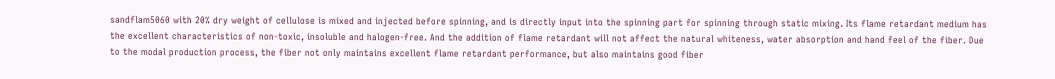sandflam5060 with 20% dry weight of cellulose is mixed and injected before spinning, and is directly input into the spinning part for spinning through static mixing. Its flame retardant medium has the excellent characteristics of non-toxic, insoluble and halogen-free. And the addition of flame retardant will not affect the natural whiteness, water absorption and hand feel of the fiber. Due to the modal production process, the fiber not only maintains excellent flame retardant performance, but also maintains good fiber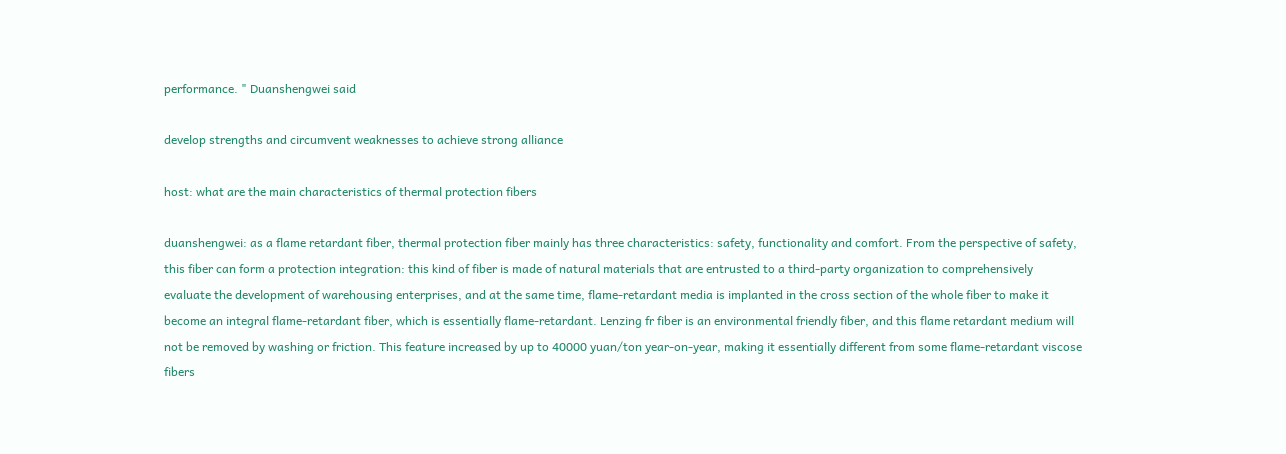performance. " Duanshengwei said

develop strengths and circumvent weaknesses to achieve strong alliance

host: what are the main characteristics of thermal protection fibers

duanshengwei: as a flame retardant fiber, thermal protection fiber mainly has three characteristics: safety, functionality and comfort. From the perspective of safety, this fiber can form a protection integration: this kind of fiber is made of natural materials that are entrusted to a third-party organization to comprehensively evaluate the development of warehousing enterprises, and at the same time, flame-retardant media is implanted in the cross section of the whole fiber to make it become an integral flame-retardant fiber, which is essentially flame-retardant. Lenzing fr fiber is an environmental friendly fiber, and this flame retardant medium will not be removed by washing or friction. This feature increased by up to 40000 yuan/ton year-on-year, making it essentially different from some flame-retardant viscose fibers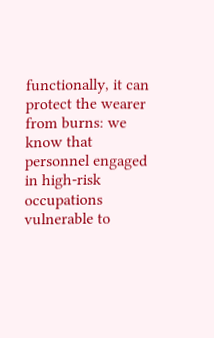functionally, it can protect the wearer from burns: we know that personnel engaged in high-risk occupations vulnerable to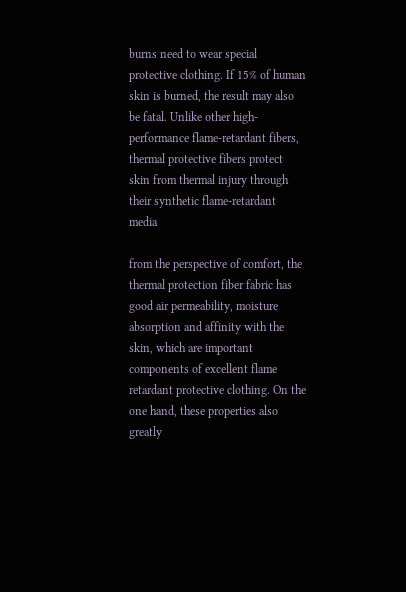burns need to wear special protective clothing. If 15% of human skin is burned, the result may also be fatal. Unlike other high-performance flame-retardant fibers, thermal protective fibers protect skin from thermal injury through their synthetic flame-retardant media

from the perspective of comfort, the thermal protection fiber fabric has good air permeability, moisture absorption and affinity with the skin, which are important components of excellent flame retardant protective clothing. On the one hand, these properties also greatly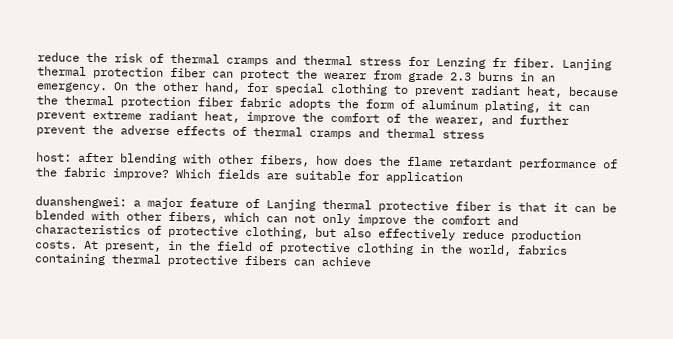reduce the risk of thermal cramps and thermal stress for Lenzing fr fiber. Lanjing thermal protection fiber can protect the wearer from grade 2.3 burns in an emergency. On the other hand, for special clothing to prevent radiant heat, because the thermal protection fiber fabric adopts the form of aluminum plating, it can prevent extreme radiant heat, improve the comfort of the wearer, and further prevent the adverse effects of thermal cramps and thermal stress

host: after blending with other fibers, how does the flame retardant performance of the fabric improve? Which fields are suitable for application

duanshengwei: a major feature of Lanjing thermal protective fiber is that it can be blended with other fibers, which can not only improve the comfort and characteristics of protective clothing, but also effectively reduce production costs. At present, in the field of protective clothing in the world, fabrics containing thermal protective fibers can achieve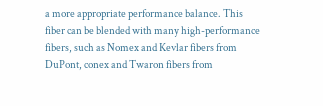a more appropriate performance balance. This fiber can be blended with many high-performance fibers, such as Nomex and Kevlar fibers from DuPont, conex and Twaron fibers from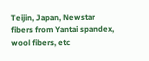Teijin, Japan, Newstar fibers from Yantai spandex, wool fibers, etc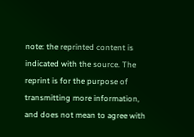note: the reprinted content is indicated with the source. The reprint is for the purpose of transmitting more information, and does not mean to agree with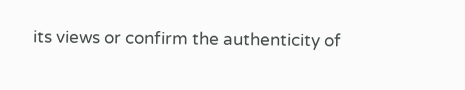its views or confirm the authenticity of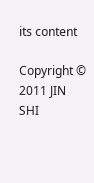its content

Copyright © 2011 JIN SHI